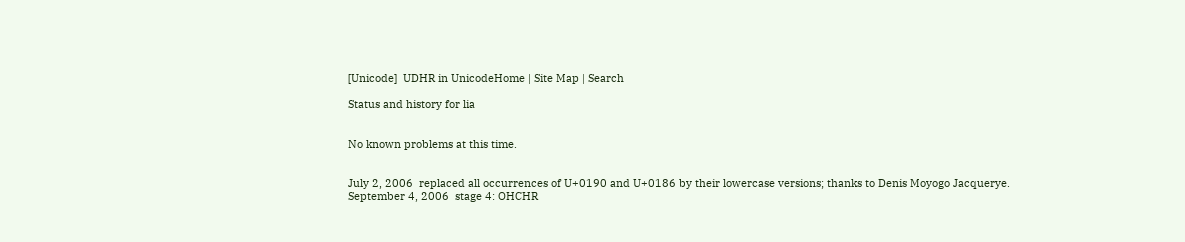[Unicode]  UDHR in UnicodeHome | Site Map | Search

Status and history for lia


No known problems at this time.


July 2, 2006  replaced all occurrences of U+0190 and U+0186 by their lowercase versions; thanks to Denis Moyogo Jacquerye.
September 4, 2006  stage 4: OHCHR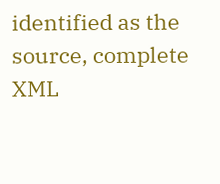identified as the source, complete XML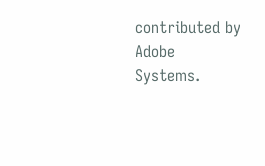contributed by Adobe Systems.